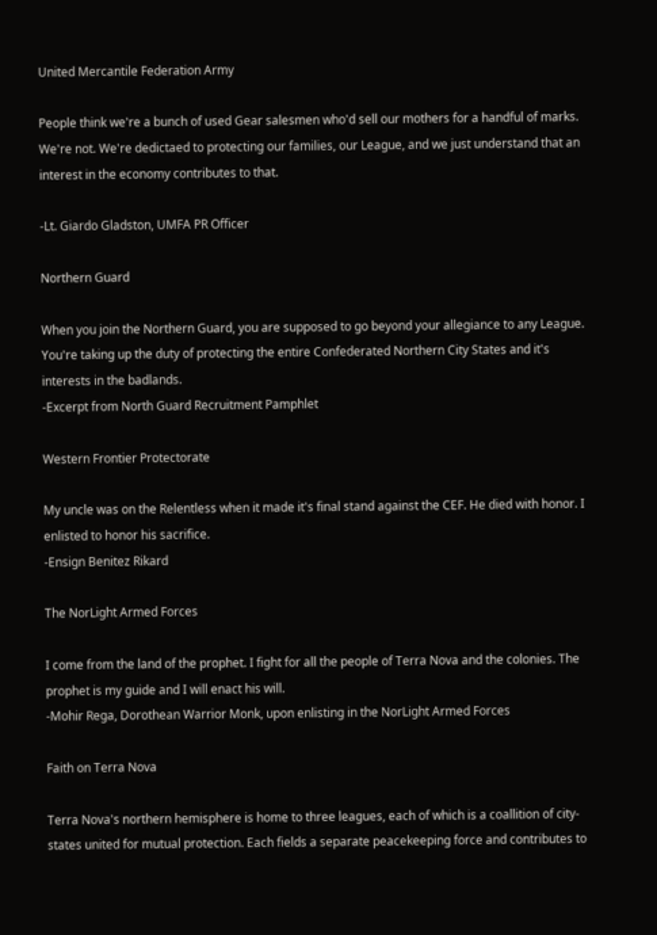United Mercantile Federation Army

People think we're a bunch of used Gear salesmen who'd sell our mothers for a handful of marks. We're not. We're dedictaed to protecting our families, our League, and we just understand that an interest in the economy contributes to that.

-Lt. Giardo Gladston, UMFA PR Officer

Northern Guard

When you join the Northern Guard, you are supposed to go beyond your allegiance to any League. You're taking up the duty of protecting the entire Confederated Northern City States and it's interests in the badlands.
-Excerpt from North Guard Recruitment Pamphlet

Western Frontier Protectorate

My uncle was on the Relentless when it made it's final stand against the CEF. He died with honor. I enlisted to honor his sacrifice.
-Ensign Benitez Rikard

The NorLight Armed Forces

I come from the land of the prophet. I fight for all the people of Terra Nova and the colonies. The prophet is my guide and I will enact his will.
-Mohir Rega, Dorothean Warrior Monk, upon enlisting in the NorLight Armed Forces

Faith on Terra Nova

Terra Nova's northern hemisphere is home to three leagues, each of which is a coallition of city-states united for mutual protection. Each fields a separate peacekeeping force and contributes to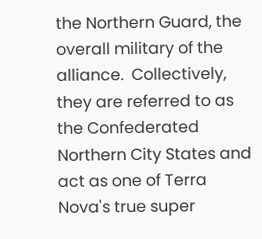the Northern Guard, the overall military of the alliance.  Collectively, they are referred to as the Confederated Northern City States and act as one of Terra Nova's true super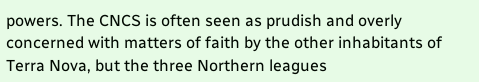powers. The CNCS is often seen as prudish and overly concerned with matters of faith by the other inhabitants of Terra Nova, but the three Northern leagues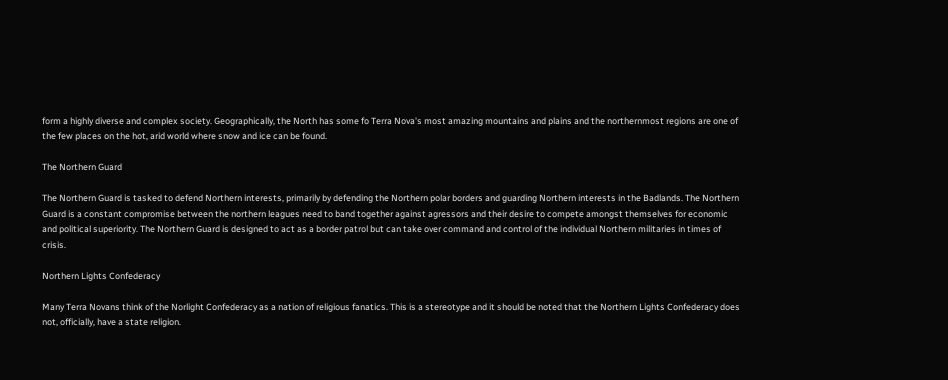form a highly diverse and complex society. Geographically, the North has some fo Terra Nova's most amazing mountains and plains and the northernmost regions are one of the few places on the hot, arid world where snow and ice can be found.

The Northern Guard

The Northern Guard is tasked to defend Northern interests, primarily by defending the Northern polar borders and guarding Northern interests in the Badlands. The Northern Guard is a constant compromise between the northern leagues need to band together against agressors and their desire to compete amongst themselves for economic and political superiority. The Northern Guard is designed to act as a border patrol but can take over command and control of the individual Northern militaries in times of crisis.

Northern Lights Confederacy

Many Terra Novans think of the Norlight Confederacy as a nation of religious fanatics. This is a stereotype and it should be noted that the Northern Lights Confederacy does not, officially, have a state religion.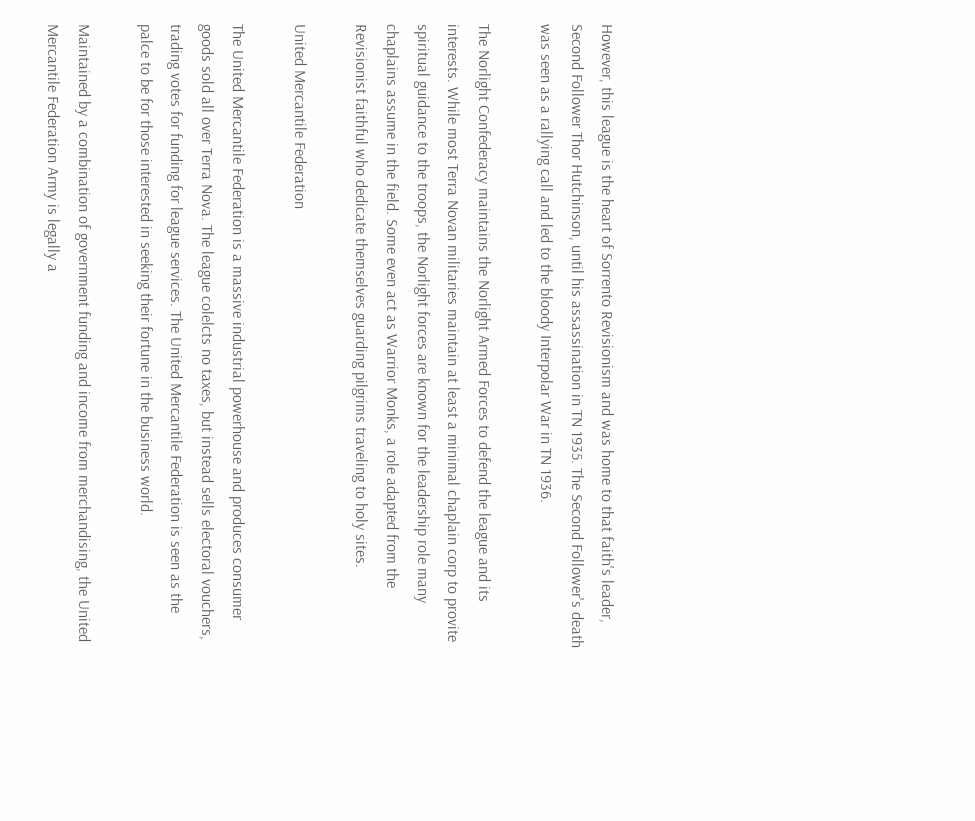However, this league is the heart of Sorrento Revisionism and was home to that faith's leader, Second Follower Thor Hutchinson, until his assassination in TN 1935. The Second Follower's death was seen as a rallying call and led to the bloody Interpolar War in TN 1936.

The Norlight Confederacy maintains the Norlight Armed Forces to defend the league and its interests. While most Terra Novan militaries maintain at least a minimal chaplain corp to provite spiritual guidance to the troops, the Norlight forces are known for the leadership role many chaplains assume in the field. Some even act as Warrior Monks, a role adapted from the Revisionist faithful who dedicate themselves guarding pilgrims traveling to holy sites.

United Mercantile Federation

The United Mercantile Federation is a massive industrial powerhouse and produces consumer goods sold all over Terra Nova. The league colelcts no taxes, but instead sells electoral vouchers, trading votes for funding for league services. The United Mercantile Federation is seen as the palce to be for those interested in seeking their fortune in the business world.

Maintained by a combination of government funding and income from merchandising, the United Mercantile Federation Army is legally a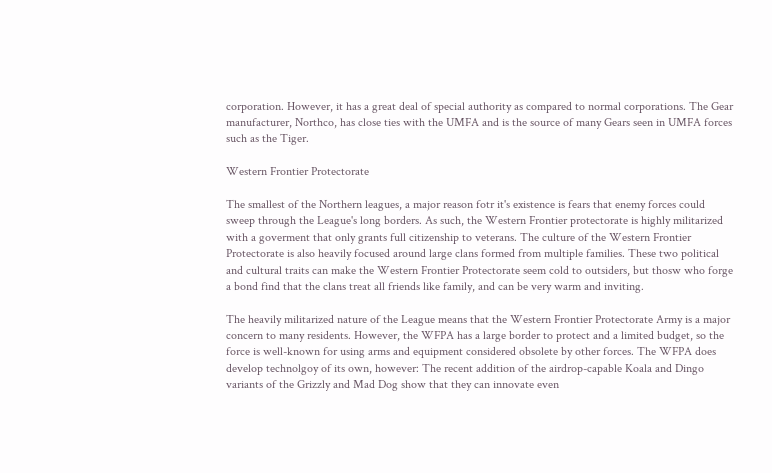corporation. However, it has a great deal of special authority as compared to normal corporations. The Gear manufacturer, Northco, has close ties with the UMFA and is the source of many Gears seen in UMFA forces such as the Tiger.

Western Frontier Protectorate

The smallest of the Northern leagues, a major reason fotr it's existence is fears that enemy forces could sweep through the League's long borders. As such, the Western Frontier protectorate is highly militarized with a goverment that only grants full citizenship to veterans. The culture of the Western Frontier Protectorate is also heavily focused around large clans formed from multiple families. These two political and cultural traits can make the Western Frontier Protectorate seem cold to outsiders, but thosw who forge a bond find that the clans treat all friends like family, and can be very warm and inviting.

The heavily militarized nature of the League means that the Western Frontier Protectorate Army is a major concern to many residents. However, the WFPA has a large border to protect and a limited budget, so the force is well-known for using arms and equipment considered obsolete by other forces. The WFPA does develop technolgoy of its own, however: The recent addition of the airdrop-capable Koala and Dingo variants of the Grizzly and Mad Dog show that they can innovate even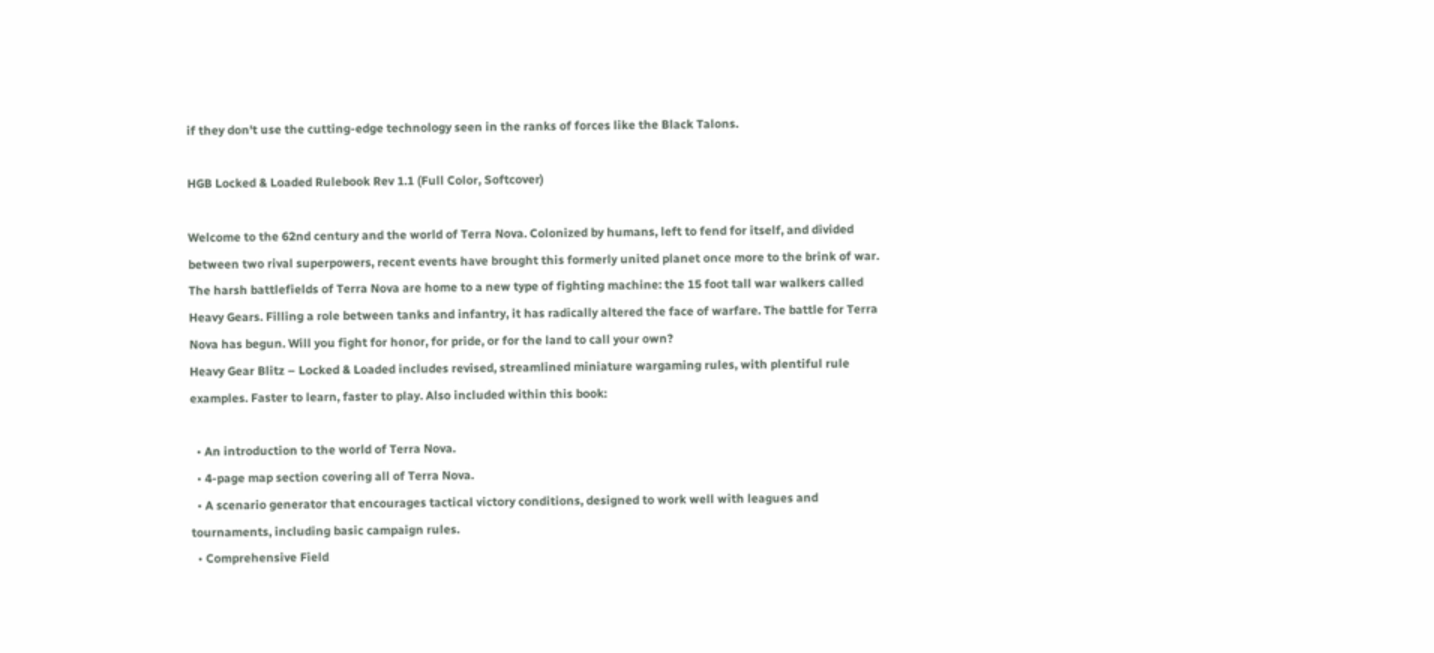if they don't use the cutting-edge technology seen in the ranks of forces like the Black Talons.

HGB Locked & Loaded Rulebook Rev 1.1 (Full Color, Softcover)

Welcome to the 62nd century and the world of Terra Nova. Colonized by humans, left to fend for itself, and divided between two rival superpowers, recent events have brought this formerly united planet once more to the brink of war. The harsh battlefields of Terra Nova are home to a new type of fighting machine: the 15 foot tall war walkers called Heavy Gears. Filling a role between tanks and infantry, it has radically altered the face of warfare. The battle for Terra Nova has begun. Will you fight for honor, for pride, or for the land to call your own?
Heavy Gear Blitz – Locked & Loaded includes revised, streamlined miniature wargaming rules, with plentiful rule examples. Faster to learn, faster to play. Also included within this book:

  • An introduction to the world of Terra Nova.
  • 4-page map section covering all of Terra Nova.
  • A scenario generator that encourages tactical victory conditions, designed to work well with leagues and tournaments, including basic campaign rules.
  • Comprehensive Field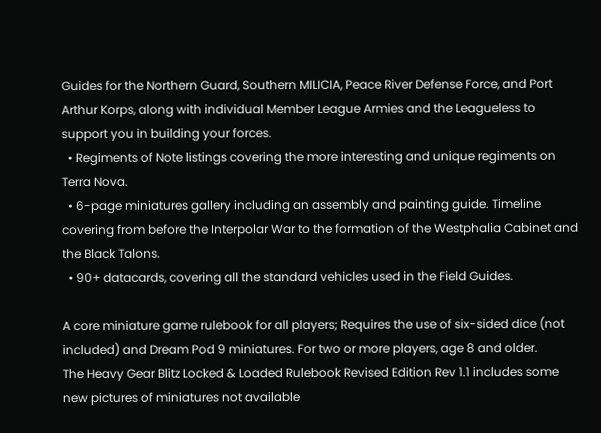Guides for the Northern Guard, Southern MILICIA, Peace River Defense Force, and Port Arthur Korps, along with individual Member League Armies and the Leagueless to support you in building your forces.
  • Regiments of Note listings covering the more interesting and unique regiments on Terra Nova.
  • 6-page miniatures gallery including an assembly and painting guide. Timeline covering from before the Interpolar War to the formation of the Westphalia Cabinet and the Black Talons.
  • 90+ datacards, covering all the standard vehicles used in the Field Guides.

A core miniature game rulebook for all players; Requires the use of six-sided dice (not included) and Dream Pod 9 miniatures. For two or more players, age 8 and older.
The Heavy Gear Blitz Locked & Loaded Rulebook Revised Edition Rev 1.1 includes some new pictures of miniatures not available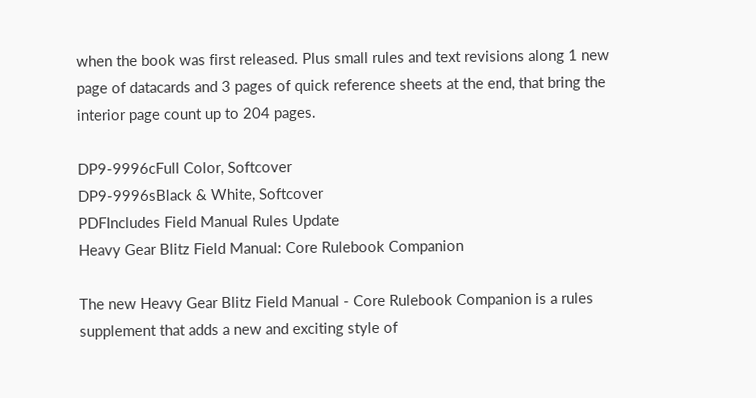when the book was first released. Plus small rules and text revisions along 1 new page of datacards and 3 pages of quick reference sheets at the end, that bring the interior page count up to 204 pages.

DP9-9996cFull Color, Softcover
DP9-9996sBlack & White, Softcover
PDFIncludes Field Manual Rules Update
Heavy Gear Blitz Field Manual: Core Rulebook Companion

The new Heavy Gear Blitz Field Manual - Core Rulebook Companion is a rules supplement that adds a new and exciting style of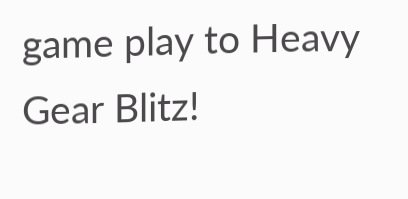game play to Heavy Gear Blitz!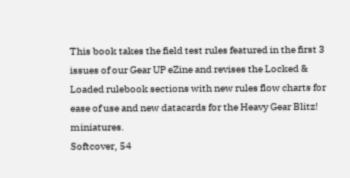This book takes the field test rules featured in the first 3 issues of our Gear UP eZine and revises the Locked & Loaded rulebook sections with new rules flow charts for ease of use and new datacards for the Heavy Gear Blitz! miniatures.
Softcover, 54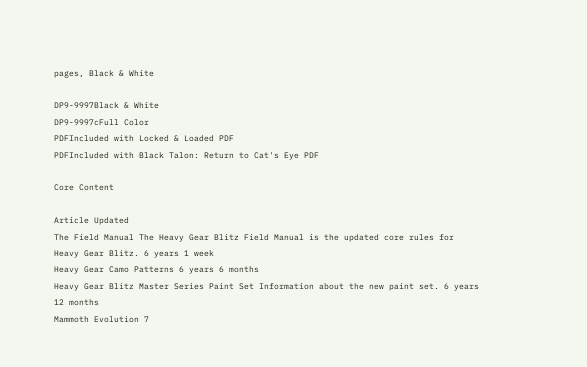pages, Black & White

DP9-9997Black & White
DP9-9997cFull Color
PDFIncluded with Locked & Loaded PDF
PDFIncluded with Black Talon: Return to Cat's Eye PDF

Core Content

Article Updated
The Field Manual The Heavy Gear Blitz Field Manual is the updated core rules for Heavy Gear Blitz. 6 years 1 week
Heavy Gear Camo Patterns 6 years 6 months
Heavy Gear Blitz Master Series Paint Set Information about the new paint set. 6 years 12 months
Mammoth Evolution 7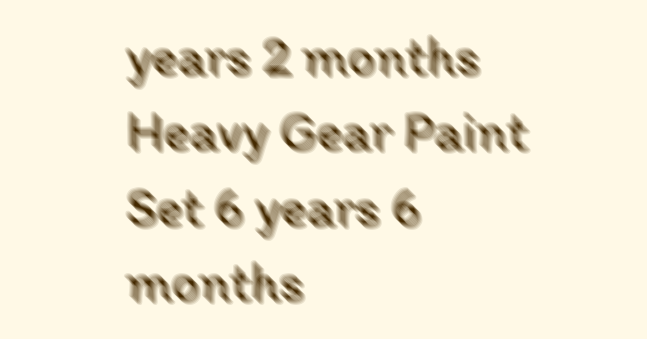years 2 months
Heavy Gear Paint Set 6 years 6 months